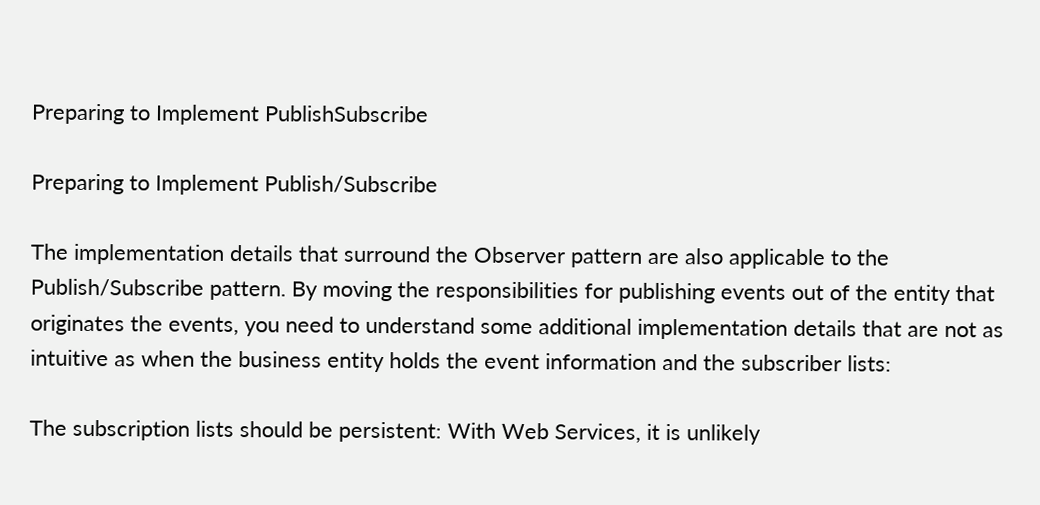Preparing to Implement PublishSubscribe

Preparing to Implement Publish/Subscribe

The implementation details that surround the Observer pattern are also applicable to the Publish/Subscribe pattern. By moving the responsibilities for publishing events out of the entity that originates the events, you need to understand some additional implementation details that are not as intuitive as when the business entity holds the event information and the subscriber lists:

The subscription lists should be persistent: With Web Services, it is unlikely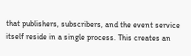that publishers, subscribers, and the event service itself reside in a single process. This creates an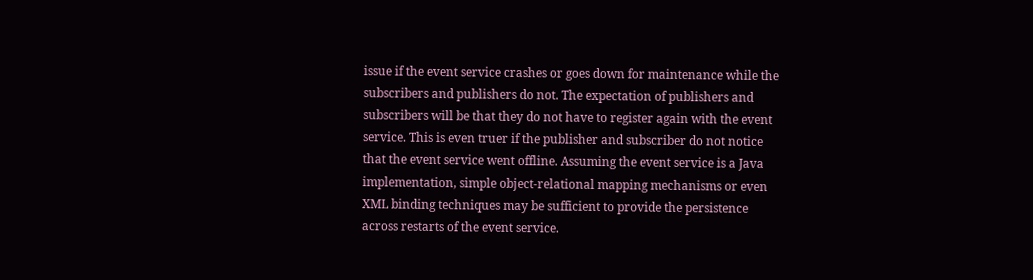issue if the event service crashes or goes down for maintenance while the subscribers and publishers do not. The expectation of publishers and subscribers will be that they do not have to register again with the event service. This is even truer if the publisher and subscriber do not notice that the event service went offline. Assuming the event service is a Java implementation, simple object-relational mapping mechanisms or even XML binding techniques may be sufficient to provide the persistence across restarts of the event service.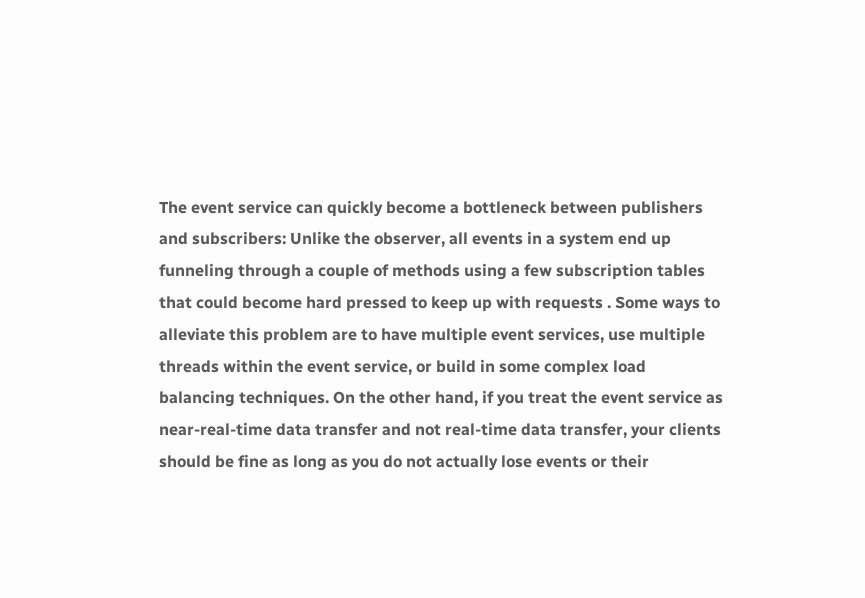The event service can quickly become a bottleneck between publishers and subscribers: Unlike the observer, all events in a system end up funneling through a couple of methods using a few subscription tables that could become hard pressed to keep up with requests . Some ways to alleviate this problem are to have multiple event services, use multiple threads within the event service, or build in some complex load balancing techniques. On the other hand, if you treat the event service as near-real-time data transfer and not real-time data transfer, your clients should be fine as long as you do not actually lose events or their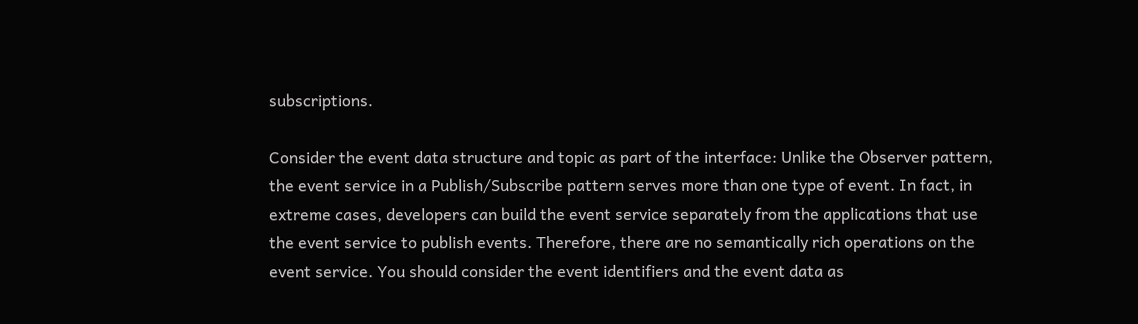subscriptions.

Consider the event data structure and topic as part of the interface: Unlike the Observer pattern, the event service in a Publish/Subscribe pattern serves more than one type of event. In fact, in extreme cases, developers can build the event service separately from the applications that use the event service to publish events. Therefore, there are no semantically rich operations on the event service. You should consider the event identifiers and the event data as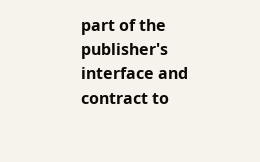part of the publisher's interface and contract to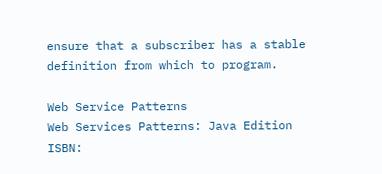ensure that a subscriber has a stable definition from which to program.

Web Service Patterns
Web Services Patterns: Java Edition
ISBN: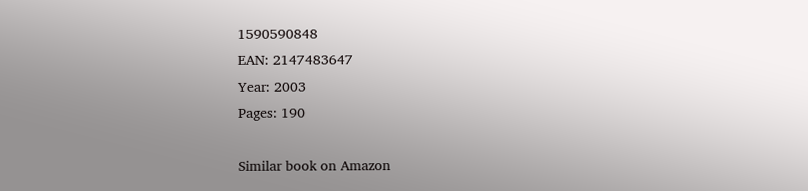1590590848
EAN: 2147483647
Year: 2003
Pages: 190

Similar book on Amazon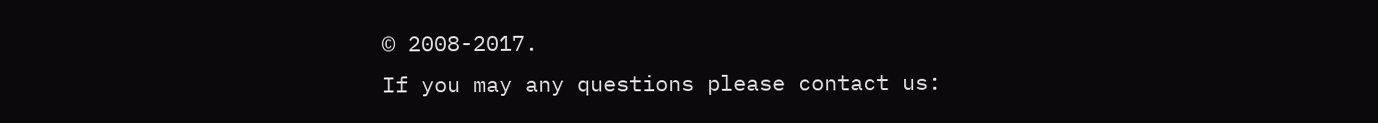© 2008-2017.
If you may any questions please contact us: